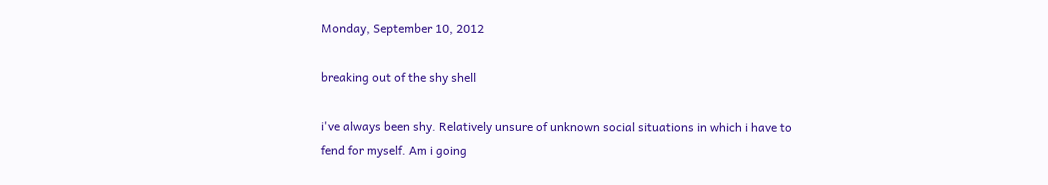Monday, September 10, 2012

breaking out of the shy shell

i've always been shy. Relatively unsure of unknown social situations in which i have to fend for myself. Am i going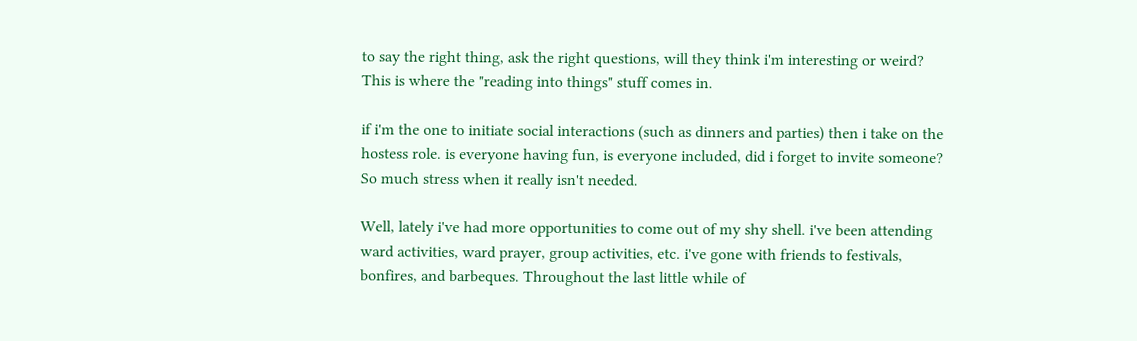to say the right thing, ask the right questions, will they think i'm interesting or weird? This is where the "reading into things" stuff comes in.

if i'm the one to initiate social interactions (such as dinners and parties) then i take on the hostess role. is everyone having fun, is everyone included, did i forget to invite someone? So much stress when it really isn't needed.

Well, lately i've had more opportunities to come out of my shy shell. i've been attending ward activities, ward prayer, group activities, etc. i've gone with friends to festivals, bonfires, and barbeques. Throughout the last little while of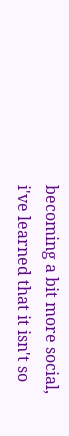becoming a bit more social, i've learned that it isn't so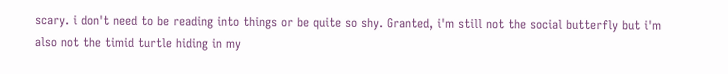scary. i don't need to be reading into things or be quite so shy. Granted, i'm still not the social butterfly but i'm also not the timid turtle hiding in my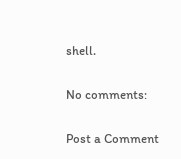shell.

No comments:

Post a Comment